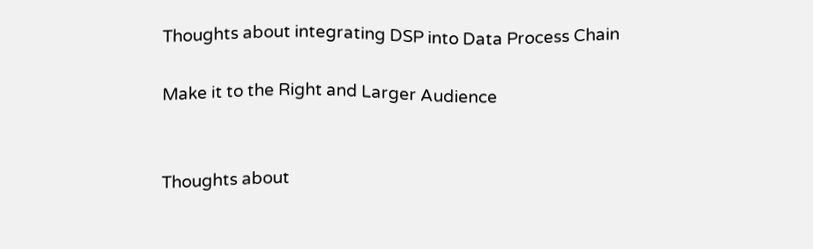Thoughts about integrating DSP into Data Process Chain

Make it to the Right and Larger Audience


Thoughts about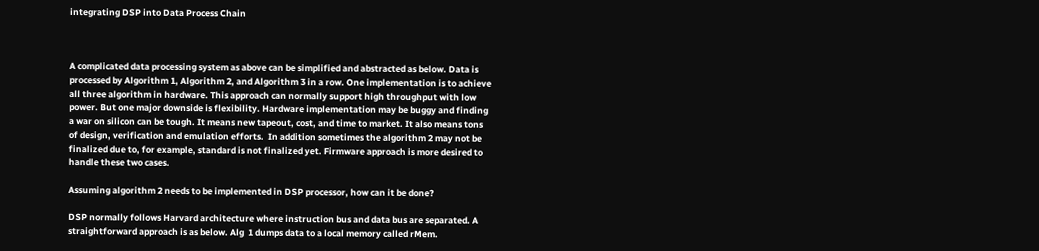integrating DSP into Data Process Chain



A complicated data processing system as above can be simplified and abstracted as below. Data is processed by Algorithm 1, Algorithm 2, and Algorithm 3 in a row. One implementation is to achieve all three algorithm in hardware. This approach can normally support high throughput with low power. But one major downside is flexibility. Hardware implementation may be buggy and finding a war on silicon can be tough. It means new tapeout, cost, and time to market. It also means tons of design, verification and emulation efforts.  In addition sometimes the algorithm 2 may not be finalized due to, for example, standard is not finalized yet. Firmware approach is more desired to handle these two cases.

Assuming algorithm 2 needs to be implemented in DSP processor, how can it be done?

DSP normally follows Harvard architecture where instruction bus and data bus are separated. A straightforward approach is as below. Alg  1 dumps data to a local memory called rMem.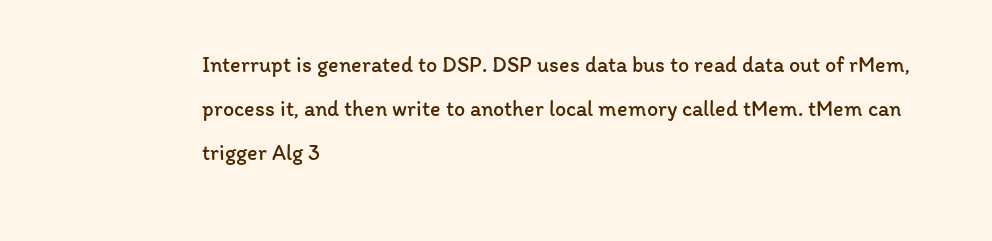Interrupt is generated to DSP. DSP uses data bus to read data out of rMem, process it, and then write to another local memory called tMem. tMem can trigger Alg 3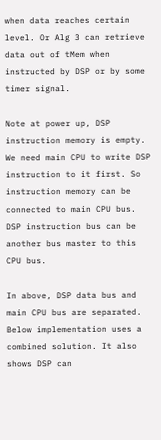when data reaches certain level. Or Alg 3 can retrieve data out of tMem when instructed by DSP or by some timer signal.

Note at power up, DSP instruction memory is empty. We need main CPU to write DSP instruction to it first. So instruction memory can be connected to main CPU bus. DSP instruction bus can be another bus master to this CPU bus.

In above, DSP data bus and main CPU bus are separated. Below implementation uses a combined solution. It also shows DSP can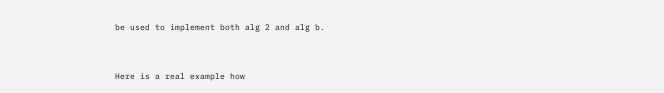be used to implement both alg 2 and alg b.


Here is a real example how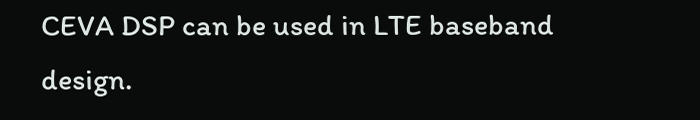CEVA DSP can be used in LTE baseband design.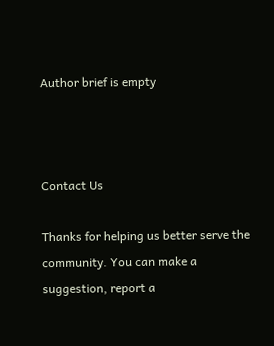Author brief is empty



Contact Us

Thanks for helping us better serve the community. You can make a suggestion, report a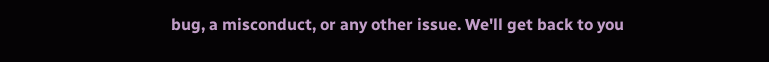bug, a misconduct, or any other issue. We'll get back to you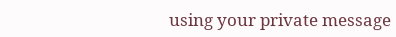using your private message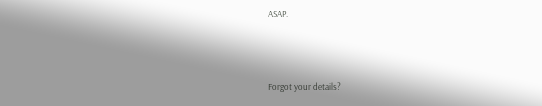ASAP.



Forgot your details?